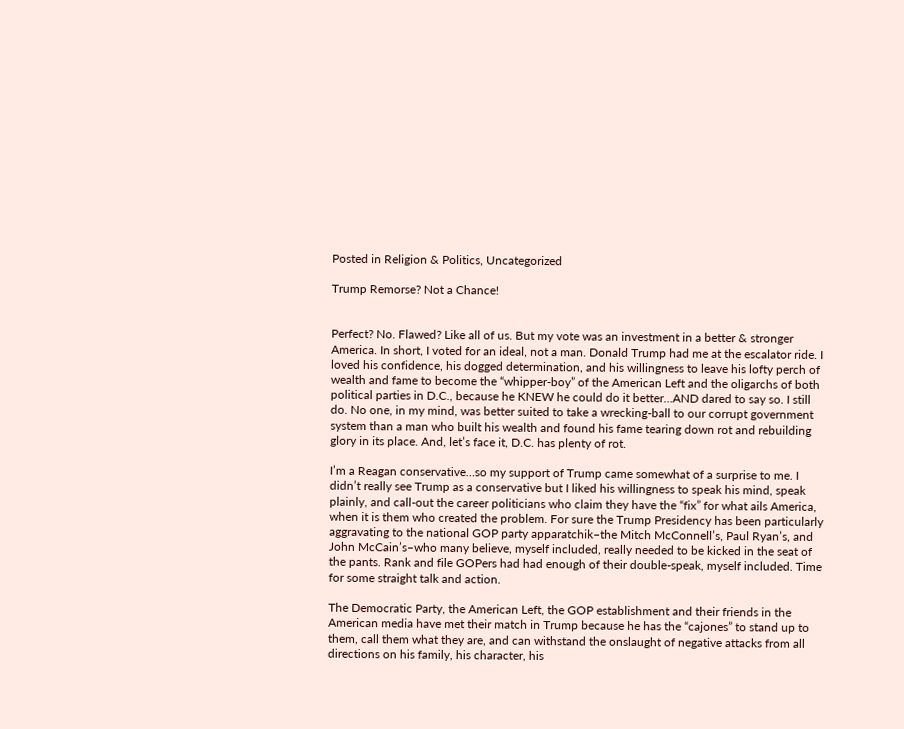Posted in Religion & Politics, Uncategorized

Trump Remorse? Not a Chance!


Perfect? No. Flawed? Like all of us. But my vote was an investment in a better & stronger America. In short, I voted for an ideal, not a man. Donald Trump had me at the escalator ride. I loved his confidence, his dogged determination, and his willingness to leave his lofty perch of wealth and fame to become the “whipper-boy” of the American Left and the oligarchs of both political parties in D.C., because he KNEW he could do it better…AND dared to say so. I still do. No one, in my mind, was better suited to take a wrecking-ball to our corrupt government system than a man who built his wealth and found his fame tearing down rot and rebuilding glory in its place. And, let’s face it, D.C. has plenty of rot.

I’m a Reagan conservative…so my support of Trump came somewhat of a surprise to me. I didn’t really see Trump as a conservative but I liked his willingness to speak his mind, speak plainly, and call-out the career politicians who claim they have the “fix” for what ails America, when it is them who created the problem. For sure the Trump Presidency has been particularly aggravating to the national GOP party apparatchik–the Mitch McConnell’s, Paul Ryan’s, and John McCain’s–who many believe, myself included, really needed to be kicked in the seat of the pants. Rank and file GOPers had had enough of their double-speak, myself included. Time for some straight talk and action.

The Democratic Party, the American Left, the GOP establishment and their friends in the American media have met their match in Trump because he has the “cajones” to stand up to them, call them what they are, and can withstand the onslaught of negative attacks from all directions on his family, his character, his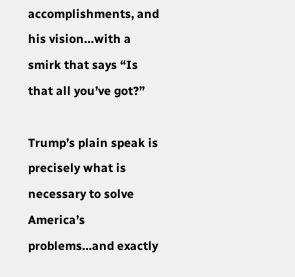accomplishments, and his vision…with a smirk that says “Is that all you’ve got?”

Trump’s plain speak is precisely what is necessary to solve America’s problems…and exactly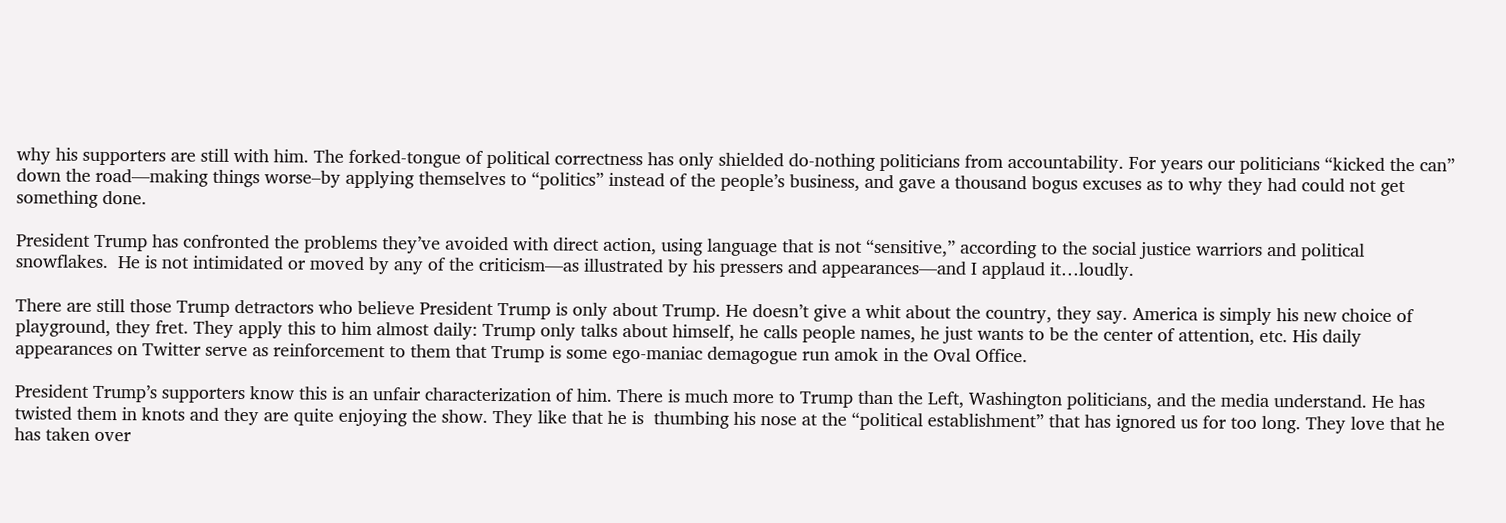why his supporters are still with him. The forked-tongue of political correctness has only shielded do-nothing politicians from accountability. For years our politicians “kicked the can” down the road—making things worse–by applying themselves to “politics” instead of the people’s business, and gave a thousand bogus excuses as to why they had could not get something done.

President Trump has confronted the problems they’ve avoided with direct action, using language that is not “sensitive,” according to the social justice warriors and political snowflakes.  He is not intimidated or moved by any of the criticism—as illustrated by his pressers and appearances—and I applaud it…loudly.

There are still those Trump detractors who believe President Trump is only about Trump. He doesn’t give a whit about the country, they say. America is simply his new choice of playground, they fret. They apply this to him almost daily: Trump only talks about himself, he calls people names, he just wants to be the center of attention, etc. His daily appearances on Twitter serve as reinforcement to them that Trump is some ego-maniac demagogue run amok in the Oval Office.

President Trump’s supporters know this is an unfair characterization of him. There is much more to Trump than the Left, Washington politicians, and the media understand. He has twisted them in knots and they are quite enjoying the show. They like that he is  thumbing his nose at the “political establishment” that has ignored us for too long. They love that he has taken over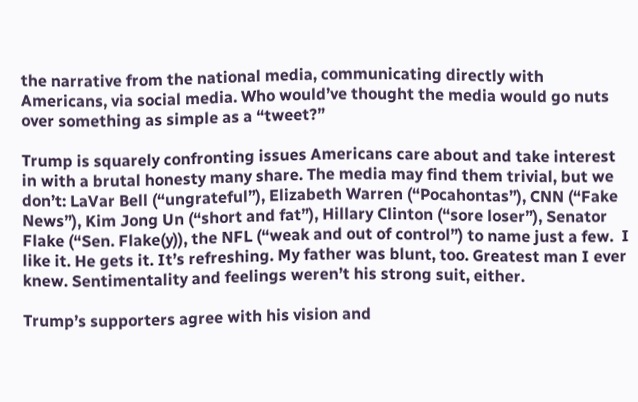the narrative from the national media, communicating directly with Americans, via social media. Who would’ve thought the media would go nuts over something as simple as a “tweet?”

Trump is squarely confronting issues Americans care about and take interest in with a brutal honesty many share. The media may find them trivial, but we don’t: LaVar Bell (“ungrateful”), Elizabeth Warren (“Pocahontas”), CNN (“Fake News”), Kim Jong Un (“short and fat”), Hillary Clinton (“sore loser”), Senator Flake (“Sen. Flake(y)), the NFL (“weak and out of control”) to name just a few.  I like it. He gets it. It’s refreshing. My father was blunt, too. Greatest man I ever knew. Sentimentality and feelings weren’t his strong suit, either.

Trump’s supporters agree with his vision and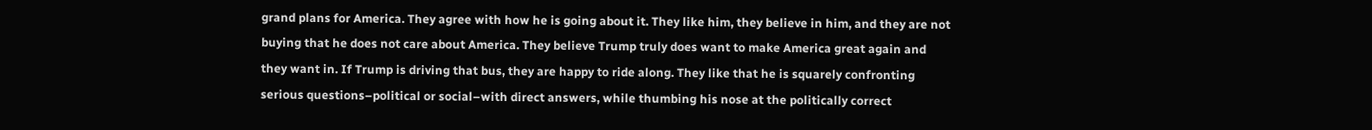grand plans for America. They agree with how he is going about it. They like him, they believe in him, and they are not buying that he does not care about America. They believe Trump truly does want to make America great again and they want in. If Trump is driving that bus, they are happy to ride along. They like that he is squarely confronting serious questions–political or social–with direct answers, while thumbing his nose at the politically correct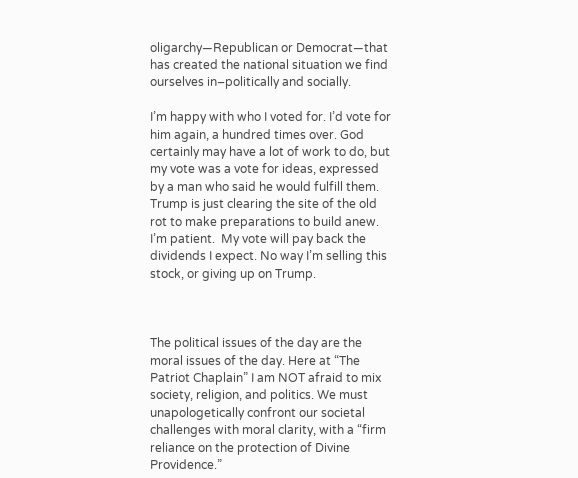oligarchy—Republican or Democrat—that has created the national situation we find ourselves in–politically and socially.

I’m happy with who I voted for. I’d vote for him again, a hundred times over. God certainly may have a lot of work to do, but my vote was a vote for ideas, expressed by a man who said he would fulfill them. Trump is just clearing the site of the old rot to make preparations to build anew. I’m patient.  My vote will pay back the dividends I expect. No way I’m selling this stock, or giving up on Trump.



The political issues of the day are the moral issues of the day. Here at “The Patriot Chaplain” I am NOT afraid to mix society, religion, and politics. We must unapologetically confront our societal challenges with moral clarity, with a “firm reliance on the protection of Divine Providence.”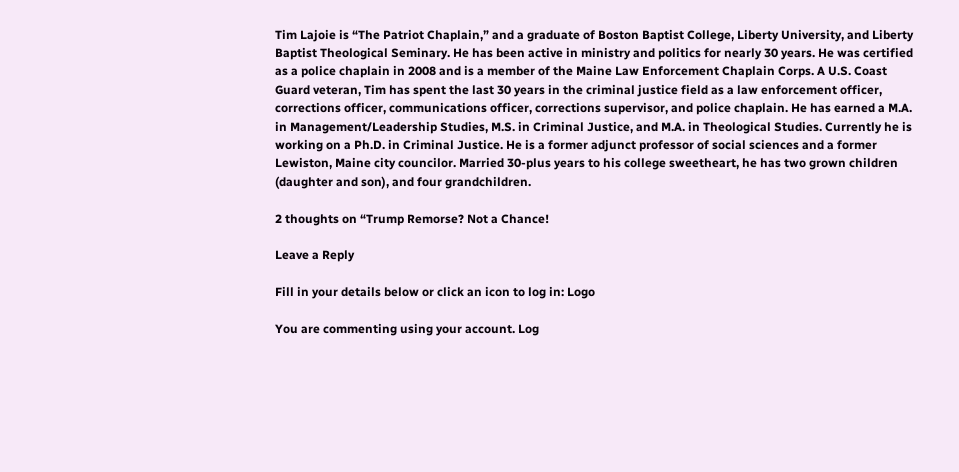Tim Lajoie is “The Patriot Chaplain,” and a graduate of Boston Baptist College, Liberty University, and Liberty Baptist Theological Seminary. He has been active in ministry and politics for nearly 30 years. He was certified as a police chaplain in 2008 and is a member of the Maine Law Enforcement Chaplain Corps. A U.S. Coast Guard veteran, Tim has spent the last 30 years in the criminal justice field as a law enforcement officer, corrections officer, communications officer, corrections supervisor, and police chaplain. He has earned a M.A. in Management/Leadership Studies, M.S. in Criminal Justice, and M.A. in Theological Studies. Currently he is working on a Ph.D. in Criminal Justice. He is a former adjunct professor of social sciences and a former Lewiston, Maine city councilor. Married 30-plus years to his college sweetheart, he has two grown children (daughter and son), and four grandchildren.

2 thoughts on “Trump Remorse? Not a Chance!

Leave a Reply

Fill in your details below or click an icon to log in: Logo

You are commenting using your account. Log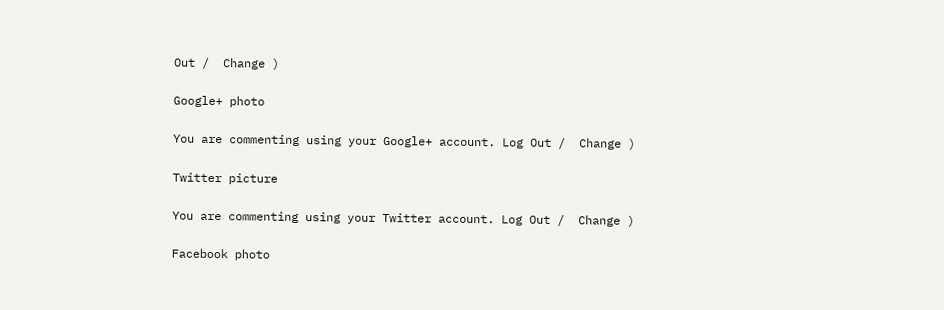Out /  Change )

Google+ photo

You are commenting using your Google+ account. Log Out /  Change )

Twitter picture

You are commenting using your Twitter account. Log Out /  Change )

Facebook photo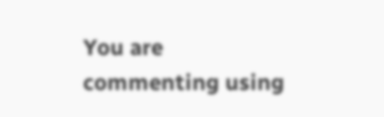You are commenting using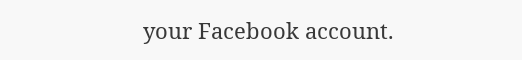your Facebook account.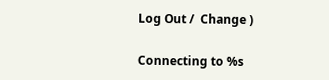Log Out /  Change )

Connecting to %s